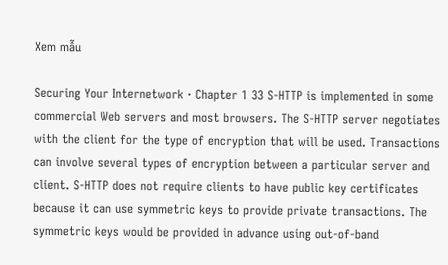Xem mẫu

Securing Your Internetwork · Chapter 1 33 S-HTTP is implemented in some commercial Web servers and most browsers. The S-HTTP server negotiates with the client for the type of encryption that will be used. Transactions can involve several types of encryption between a particular server and client. S-HTTP does not require clients to have public key certificates because it can use symmetric keys to provide private transactions. The symmetric keys would be provided in advance using out-of-band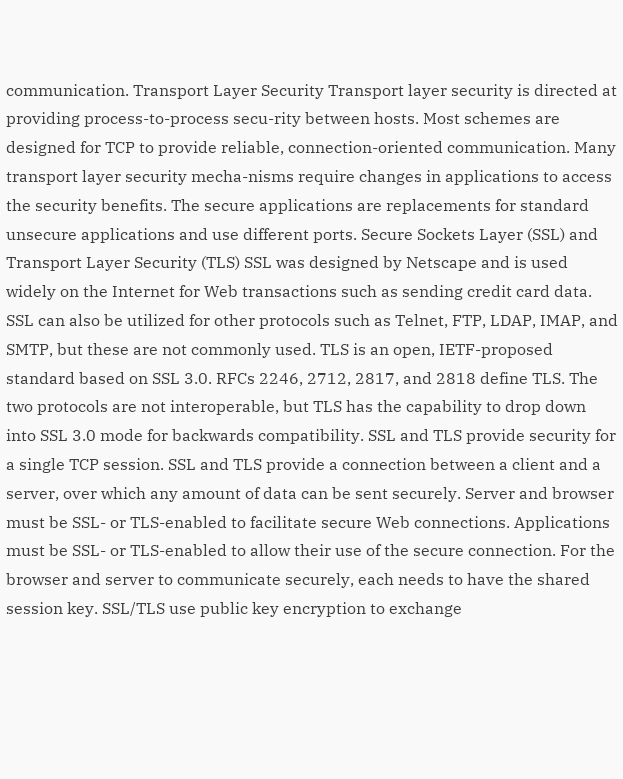communication. Transport Layer Security Transport layer security is directed at providing process-to-process secu-rity between hosts. Most schemes are designed for TCP to provide reliable, connection-oriented communication. Many transport layer security mecha-nisms require changes in applications to access the security benefits. The secure applications are replacements for standard unsecure applications and use different ports. Secure Sockets Layer (SSL) and Transport Layer Security (TLS) SSL was designed by Netscape and is used widely on the Internet for Web transactions such as sending credit card data. SSL can also be utilized for other protocols such as Telnet, FTP, LDAP, IMAP, and SMTP, but these are not commonly used. TLS is an open, IETF-proposed standard based on SSL 3.0. RFCs 2246, 2712, 2817, and 2818 define TLS. The two protocols are not interoperable, but TLS has the capability to drop down into SSL 3.0 mode for backwards compatibility. SSL and TLS provide security for a single TCP session. SSL and TLS provide a connection between a client and a server, over which any amount of data can be sent securely. Server and browser must be SSL- or TLS-enabled to facilitate secure Web connections. Applications must be SSL- or TLS-enabled to allow their use of the secure connection. For the browser and server to communicate securely, each needs to have the shared session key. SSL/TLS use public key encryption to exchange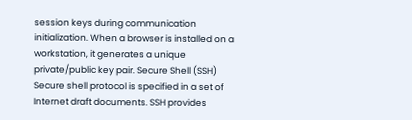session keys during communication initialization. When a browser is installed on a workstation, it generates a unique private/public key pair. Secure Shell (SSH) Secure shell protocol is specified in a set of Internet draft documents. SSH provides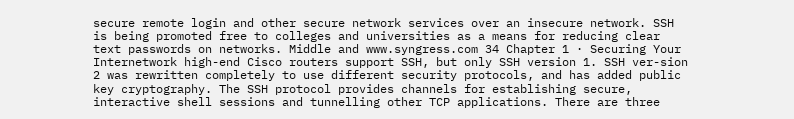secure remote login and other secure network services over an insecure network. SSH is being promoted free to colleges and universities as a means for reducing clear text passwords on networks. Middle and www.syngress.com 34 Chapter 1 · Securing Your Internetwork high-end Cisco routers support SSH, but only SSH version 1. SSH ver-sion 2 was rewritten completely to use different security protocols, and has added public key cryptography. The SSH protocol provides channels for establishing secure, interactive shell sessions and tunnelling other TCP applications. There are three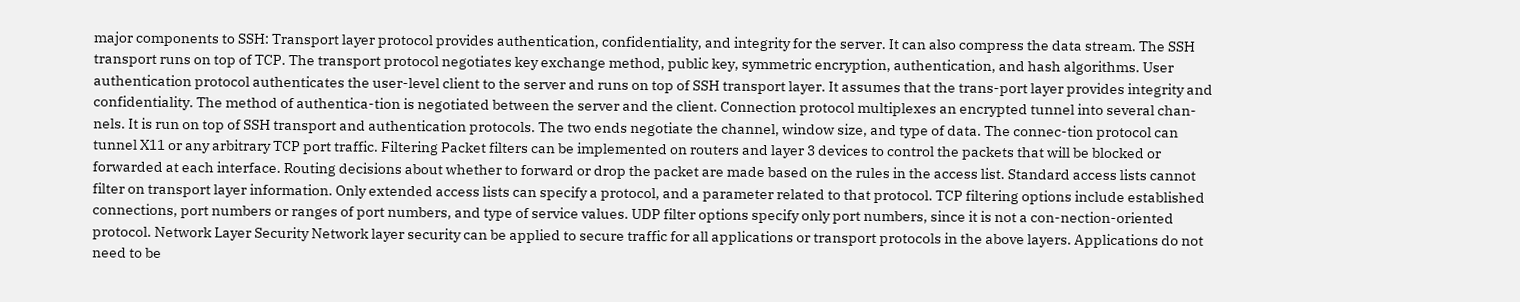major components to SSH: Transport layer protocol provides authentication, confidentiality, and integrity for the server. It can also compress the data stream. The SSH transport runs on top of TCP. The transport protocol negotiates key exchange method, public key, symmetric encryption, authentication, and hash algorithms. User authentication protocol authenticates the user-level client to the server and runs on top of SSH transport layer. It assumes that the trans-port layer provides integrity and confidentiality. The method of authentica-tion is negotiated between the server and the client. Connection protocol multiplexes an encrypted tunnel into several chan-nels. It is run on top of SSH transport and authentication protocols. The two ends negotiate the channel, window size, and type of data. The connec-tion protocol can tunnel X11 or any arbitrary TCP port traffic. Filtering Packet filters can be implemented on routers and layer 3 devices to control the packets that will be blocked or forwarded at each interface. Routing decisions about whether to forward or drop the packet are made based on the rules in the access list. Standard access lists cannot filter on transport layer information. Only extended access lists can specify a protocol, and a parameter related to that protocol. TCP filtering options include established connections, port numbers or ranges of port numbers, and type of service values. UDP filter options specify only port numbers, since it is not a con-nection-oriented protocol. Network Layer Security Network layer security can be applied to secure traffic for all applications or transport protocols in the above layers. Applications do not need to be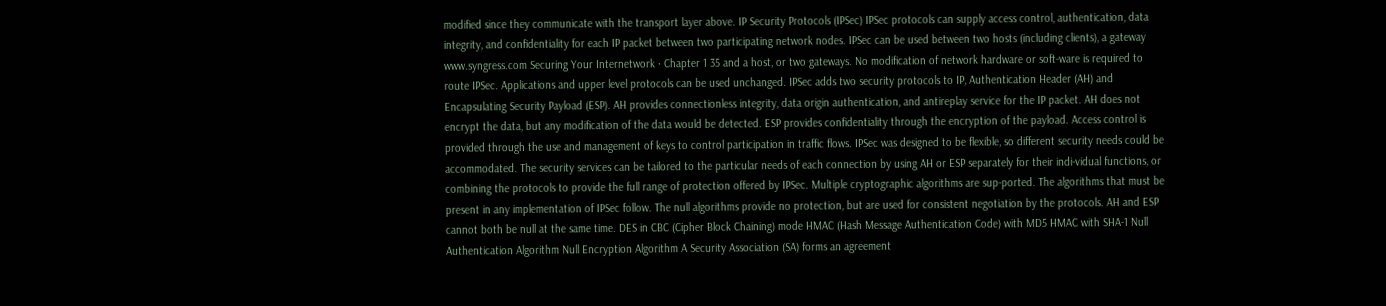modified since they communicate with the transport layer above. IP Security Protocols (IPSec) IPSec protocols can supply access control, authentication, data integrity, and confidentiality for each IP packet between two participating network nodes. IPSec can be used between two hosts (including clients), a gateway www.syngress.com Securing Your Internetwork · Chapter 1 35 and a host, or two gateways. No modification of network hardware or soft-ware is required to route IPSec. Applications and upper level protocols can be used unchanged. IPSec adds two security protocols to IP, Authentication Header (AH) and Encapsulating Security Payload (ESP). AH provides connectionless integrity, data origin authentication, and antireplay service for the IP packet. AH does not encrypt the data, but any modification of the data would be detected. ESP provides confidentiality through the encryption of the payload. Access control is provided through the use and management of keys to control participation in traffic flows. IPSec was designed to be flexible, so different security needs could be accommodated. The security services can be tailored to the particular needs of each connection by using AH or ESP separately for their indi-vidual functions, or combining the protocols to provide the full range of protection offered by IPSec. Multiple cryptographic algorithms are sup-ported. The algorithms that must be present in any implementation of IPSec follow. The null algorithms provide no protection, but are used for consistent negotiation by the protocols. AH and ESP cannot both be null at the same time. DES in CBC (Cipher Block Chaining) mode HMAC (Hash Message Authentication Code) with MD5 HMAC with SHA-1 Null Authentication Algorithm Null Encryption Algorithm A Security Association (SA) forms an agreement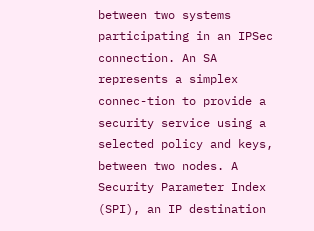between two systems participating in an IPSec connection. An SA represents a simplex connec-tion to provide a security service using a selected policy and keys, between two nodes. A Security Parameter Index (SPI), an IP destination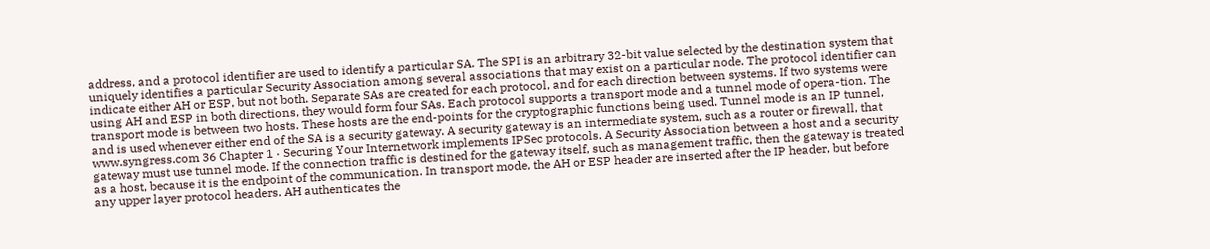address, and a protocol identifier are used to identify a particular SA. The SPI is an arbitrary 32-bit value selected by the destination system that uniquely identifies a particular Security Association among several associations that may exist on a particular node. The protocol identifier can indicate either AH or ESP, but not both. Separate SAs are created for each protocol, and for each direction between systems. If two systems were using AH and ESP in both directions, they would form four SAs. Each protocol supports a transport mode and a tunnel mode of opera-tion. The transport mode is between two hosts. These hosts are the end-points for the cryptographic functions being used. Tunnel mode is an IP tunnel, and is used whenever either end of the SA is a security gateway. A security gateway is an intermediate system, such as a router or firewall, that www.syngress.com 36 Chapter 1 · Securing Your Internetwork implements IPSec protocols. A Security Association between a host and a security gateway must use tunnel mode. If the connection traffic is destined for the gateway itself, such as management traffic, then the gateway is treated as a host, because it is the endpoint of the communication. In transport mode, the AH or ESP header are inserted after the IP header, but before any upper layer protocol headers. AH authenticates the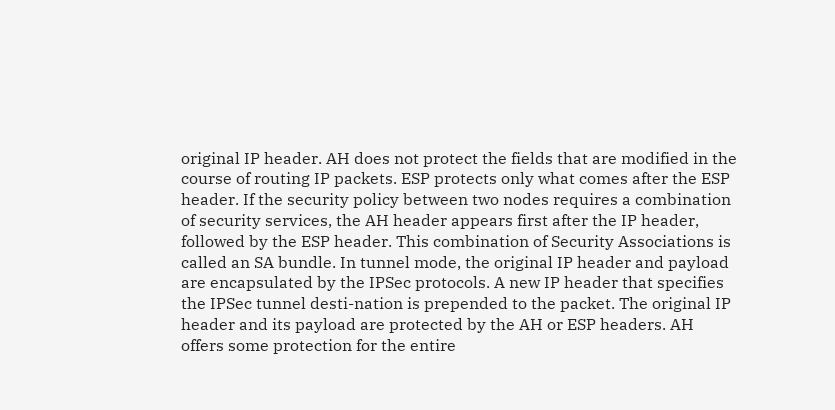original IP header. AH does not protect the fields that are modified in the course of routing IP packets. ESP protects only what comes after the ESP header. If the security policy between two nodes requires a combination of security services, the AH header appears first after the IP header, followed by the ESP header. This combination of Security Associations is called an SA bundle. In tunnel mode, the original IP header and payload are encapsulated by the IPSec protocols. A new IP header that specifies the IPSec tunnel desti-nation is prepended to the packet. The original IP header and its payload are protected by the AH or ESP headers. AH offers some protection for the entire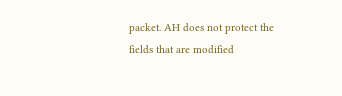packet. AH does not protect the fields that are modified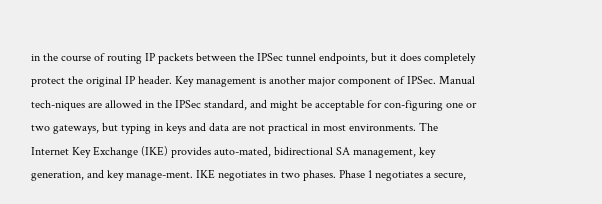in the course of routing IP packets between the IPSec tunnel endpoints, but it does completely protect the original IP header. Key management is another major component of IPSec. Manual tech-niques are allowed in the IPSec standard, and might be acceptable for con-figuring one or two gateways, but typing in keys and data are not practical in most environments. The Internet Key Exchange (IKE) provides auto-mated, bidirectional SA management, key generation, and key manage-ment. IKE negotiates in two phases. Phase 1 negotiates a secure,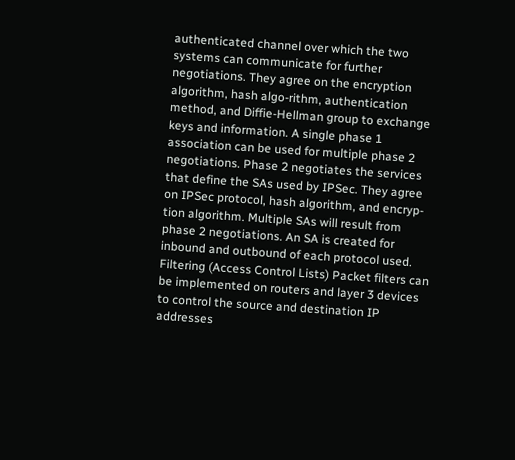authenticated channel over which the two systems can communicate for further negotiations. They agree on the encryption algorithm, hash algo-rithm, authentication method, and Diffie-Hellman group to exchange keys and information. A single phase 1 association can be used for multiple phase 2 negotiations. Phase 2 negotiates the services that define the SAs used by IPSec. They agree on IPSec protocol, hash algorithm, and encryp-tion algorithm. Multiple SAs will result from phase 2 negotiations. An SA is created for inbound and outbound of each protocol used. Filtering (Access Control Lists) Packet filters can be implemented on routers and layer 3 devices to control the source and destination IP addresses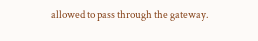allowed to pass through the gateway.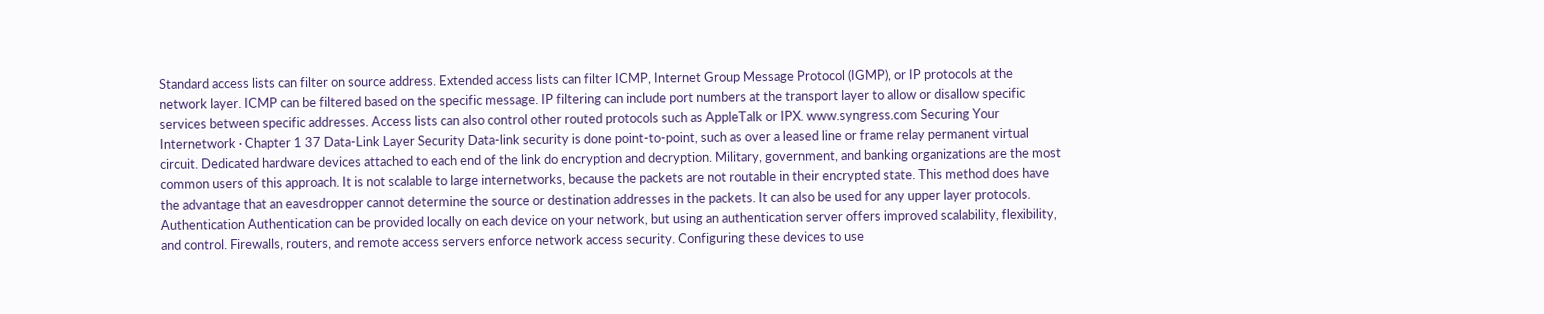Standard access lists can filter on source address. Extended access lists can filter ICMP, Internet Group Message Protocol (IGMP), or IP protocols at the network layer. ICMP can be filtered based on the specific message. IP filtering can include port numbers at the transport layer to allow or disallow specific services between specific addresses. Access lists can also control other routed protocols such as AppleTalk or IPX. www.syngress.com Securing Your Internetwork · Chapter 1 37 Data-Link Layer Security Data-link security is done point-to-point, such as over a leased line or frame relay permanent virtual circuit. Dedicated hardware devices attached to each end of the link do encryption and decryption. Military, government, and banking organizations are the most common users of this approach. It is not scalable to large internetworks, because the packets are not routable in their encrypted state. This method does have the advantage that an eavesdropper cannot determine the source or destination addresses in the packets. It can also be used for any upper layer protocols. Authentication Authentication can be provided locally on each device on your network, but using an authentication server offers improved scalability, flexibility, and control. Firewalls, routers, and remote access servers enforce network access security. Configuring these devices to use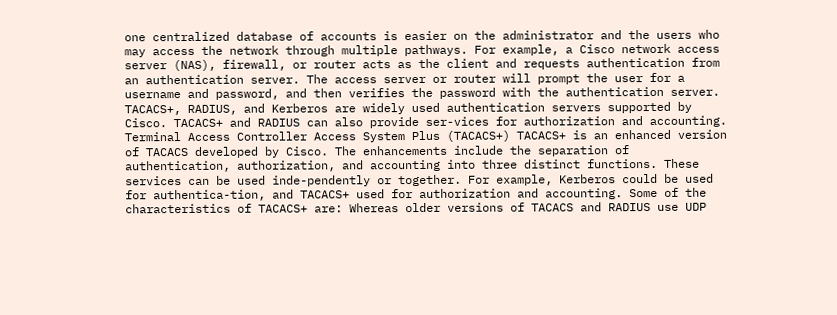one centralized database of accounts is easier on the administrator and the users who may access the network through multiple pathways. For example, a Cisco network access server (NAS), firewall, or router acts as the client and requests authentication from an authentication server. The access server or router will prompt the user for a username and password, and then verifies the password with the authentication server. TACACS+, RADIUS, and Kerberos are widely used authentication servers supported by Cisco. TACACS+ and RADIUS can also provide ser-vices for authorization and accounting. Terminal Access Controller Access System Plus (TACACS+) TACACS+ is an enhanced version of TACACS developed by Cisco. The enhancements include the separation of authentication, authorization, and accounting into three distinct functions. These services can be used inde-pendently or together. For example, Kerberos could be used for authentica-tion, and TACACS+ used for authorization and accounting. Some of the characteristics of TACACS+ are: Whereas older versions of TACACS and RADIUS use UDP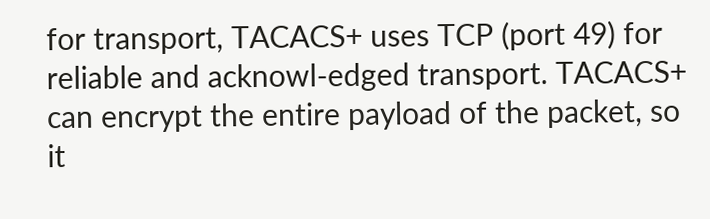for transport, TACACS+ uses TCP (port 49) for reliable and acknowl-edged transport. TACACS+ can encrypt the entire payload of the packet, so it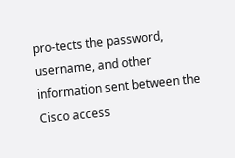pro-tects the password, username, and other information sent between the Cisco access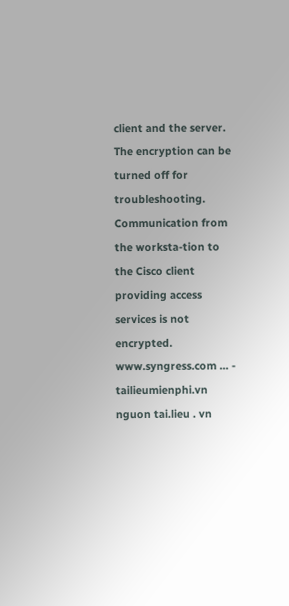client and the server. The encryption can be turned off for troubleshooting. Communication from the worksta-tion to the Cisco client providing access services is not encrypted. www.syngress.com ... - tailieumienphi.vn
nguon tai.lieu . vn